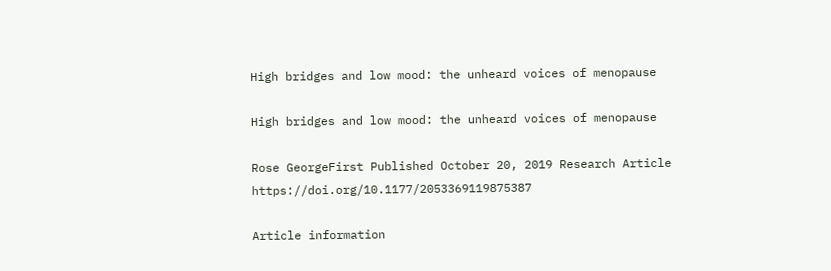High bridges and low mood: the unheard voices of menopause

High bridges and low mood: the unheard voices of menopause

Rose GeorgeFirst Published October 20, 2019 Research Article https://doi.org/10.1177/2053369119875387

Article information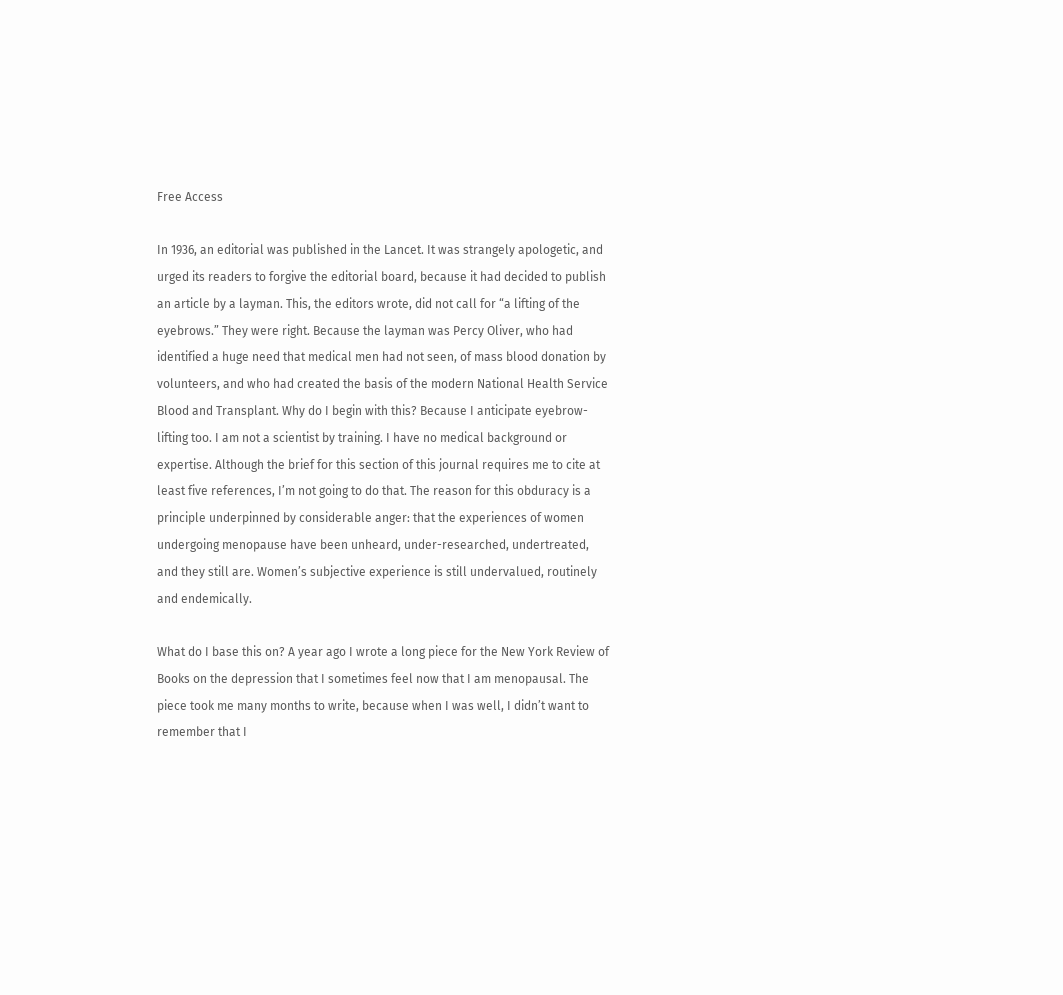Free Access

In 1936, an editorial was published in the Lancet. It was strangely apologetic, and urged its readers to forgive the editorial board, because it had decided to publish an article by a layman. This, the editors wrote, did not call for “a lifting of the eyebrows.” They were right. Because the layman was Percy Oliver, who had identified a huge need that medical men had not seen, of mass blood donation by volunteers, and who had created the basis of the modern National Health Service Blood and Transplant. Why do I begin with this? Because I anticipate eyebrow-lifting too. I am not a scientist by training. I have no medical background or expertise. Although the brief for this section of this journal requires me to cite at least five references, I’m not going to do that. The reason for this obduracy is a principle underpinned by considerable anger: that the experiences of women undergoing menopause have been unheard, under-researched, undertreated, and they still are. Women’s subjective experience is still undervalued, routinely and endemically.

What do I base this on? A year ago I wrote a long piece for the New York Review of Books on the depression that I sometimes feel now that I am menopausal. The piece took me many months to write, because when I was well, I didn’t want to remember that I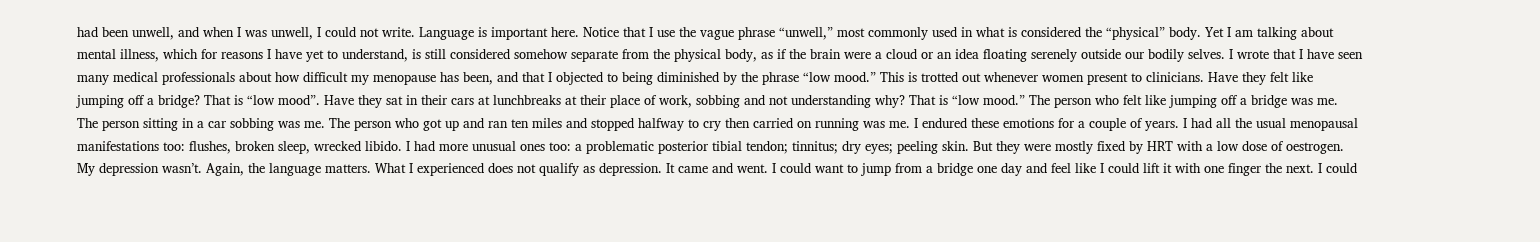had been unwell, and when I was unwell, I could not write. Language is important here. Notice that I use the vague phrase “unwell,” most commonly used in what is considered the “physical” body. Yet I am talking about mental illness, which for reasons I have yet to understand, is still considered somehow separate from the physical body, as if the brain were a cloud or an idea floating serenely outside our bodily selves. I wrote that I have seen many medical professionals about how difficult my menopause has been, and that I objected to being diminished by the phrase “low mood.” This is trotted out whenever women present to clinicians. Have they felt like jumping off a bridge? That is “low mood”. Have they sat in their cars at lunchbreaks at their place of work, sobbing and not understanding why? That is “low mood.” The person who felt like jumping off a bridge was me. The person sitting in a car sobbing was me. The person who got up and ran ten miles and stopped halfway to cry then carried on running was me. I endured these emotions for a couple of years. I had all the usual menopausal manifestations too: flushes, broken sleep, wrecked libido. I had more unusual ones too: a problematic posterior tibial tendon; tinnitus; dry eyes; peeling skin. But they were mostly fixed by HRT with a low dose of oestrogen. My depression wasn’t. Again, the language matters. What I experienced does not qualify as depression. It came and went. I could want to jump from a bridge one day and feel like I could lift it with one finger the next. I could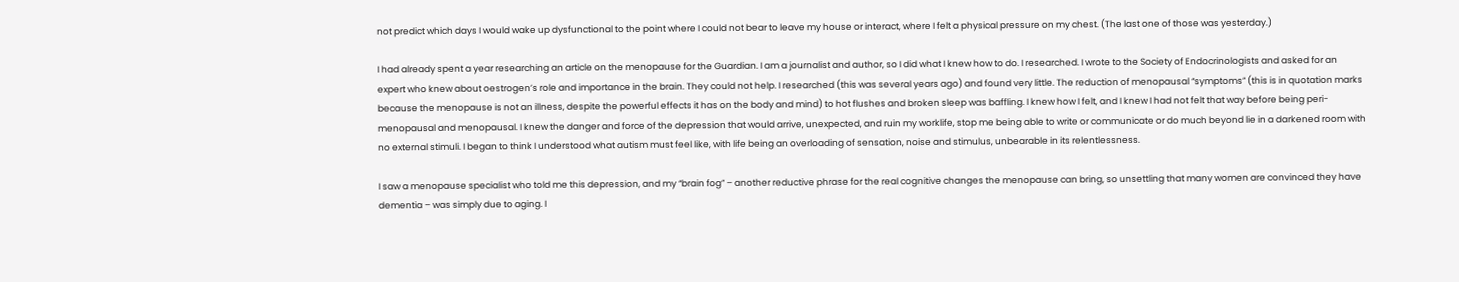not predict which days I would wake up dysfunctional to the point where I could not bear to leave my house or interact, where I felt a physical pressure on my chest. (The last one of those was yesterday.)

I had already spent a year researching an article on the menopause for the Guardian. I am a journalist and author, so I did what I knew how to do. I researched. I wrote to the Society of Endocrinologists and asked for an expert who knew about oestrogen’s role and importance in the brain. They could not help. I researched (this was several years ago) and found very little. The reduction of menopausal “symptoms” (this is in quotation marks because the menopause is not an illness, despite the powerful effects it has on the body and mind) to hot flushes and broken sleep was baffling. I knew how I felt, and I knew I had not felt that way before being peri-menopausal and menopausal. I knew the danger and force of the depression that would arrive, unexpected, and ruin my worklife, stop me being able to write or communicate or do much beyond lie in a darkened room with no external stimuli. I began to think I understood what autism must feel like, with life being an overloading of sensation, noise and stimulus, unbearable in its relentlessness.

I saw a menopause specialist who told me this depression, and my “brain fog” – another reductive phrase for the real cognitive changes the menopause can bring, so unsettling that many women are convinced they have dementia – was simply due to aging. I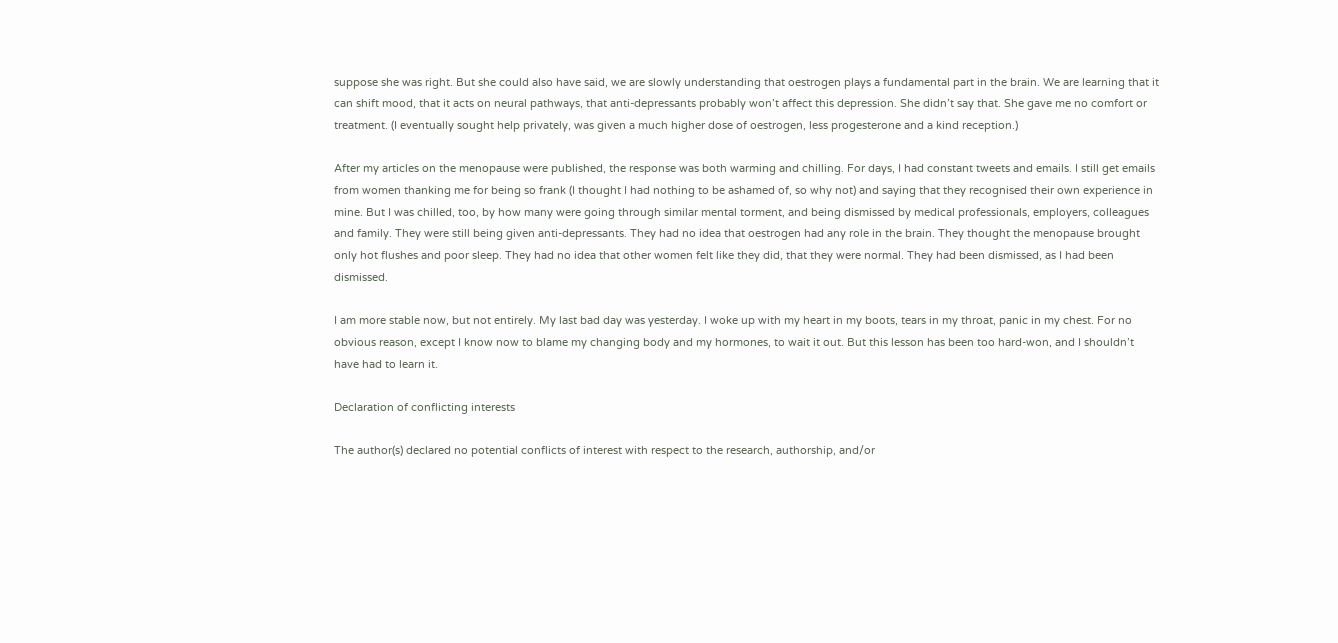suppose she was right. But she could also have said, we are slowly understanding that oestrogen plays a fundamental part in the brain. We are learning that it can shift mood, that it acts on neural pathways, that anti-depressants probably won’t affect this depression. She didn’t say that. She gave me no comfort or treatment. (I eventually sought help privately, was given a much higher dose of oestrogen, less progesterone and a kind reception.)

After my articles on the menopause were published, the response was both warming and chilling. For days, I had constant tweets and emails. I still get emails from women thanking me for being so frank (I thought I had nothing to be ashamed of, so why not) and saying that they recognised their own experience in mine. But I was chilled, too, by how many were going through similar mental torment, and being dismissed by medical professionals, employers, colleagues and family. They were still being given anti-depressants. They had no idea that oestrogen had any role in the brain. They thought the menopause brought only hot flushes and poor sleep. They had no idea that other women felt like they did, that they were normal. They had been dismissed, as I had been dismissed.

I am more stable now, but not entirely. My last bad day was yesterday. I woke up with my heart in my boots, tears in my throat, panic in my chest. For no obvious reason, except I know now to blame my changing body and my hormones, to wait it out. But this lesson has been too hard-won, and I shouldn’t have had to learn it.

Declaration of conflicting interests

The author(s) declared no potential conflicts of interest with respect to the research, authorship, and/or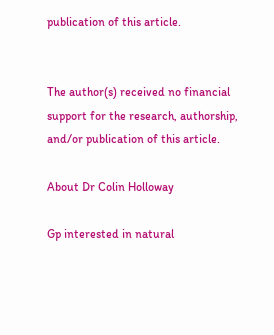publication of this article.


The author(s) received no financial support for the research, authorship, and/or publication of this article.

About Dr Colin Holloway

Gp interested in natural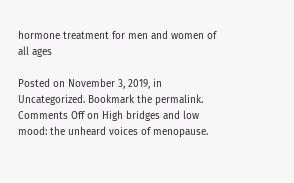hormone treatment for men and women of all ages

Posted on November 3, 2019, in Uncategorized. Bookmark the permalink. Comments Off on High bridges and low mood: the unheard voices of menopause.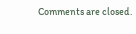Comments are closed.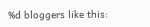%d bloggers like this: